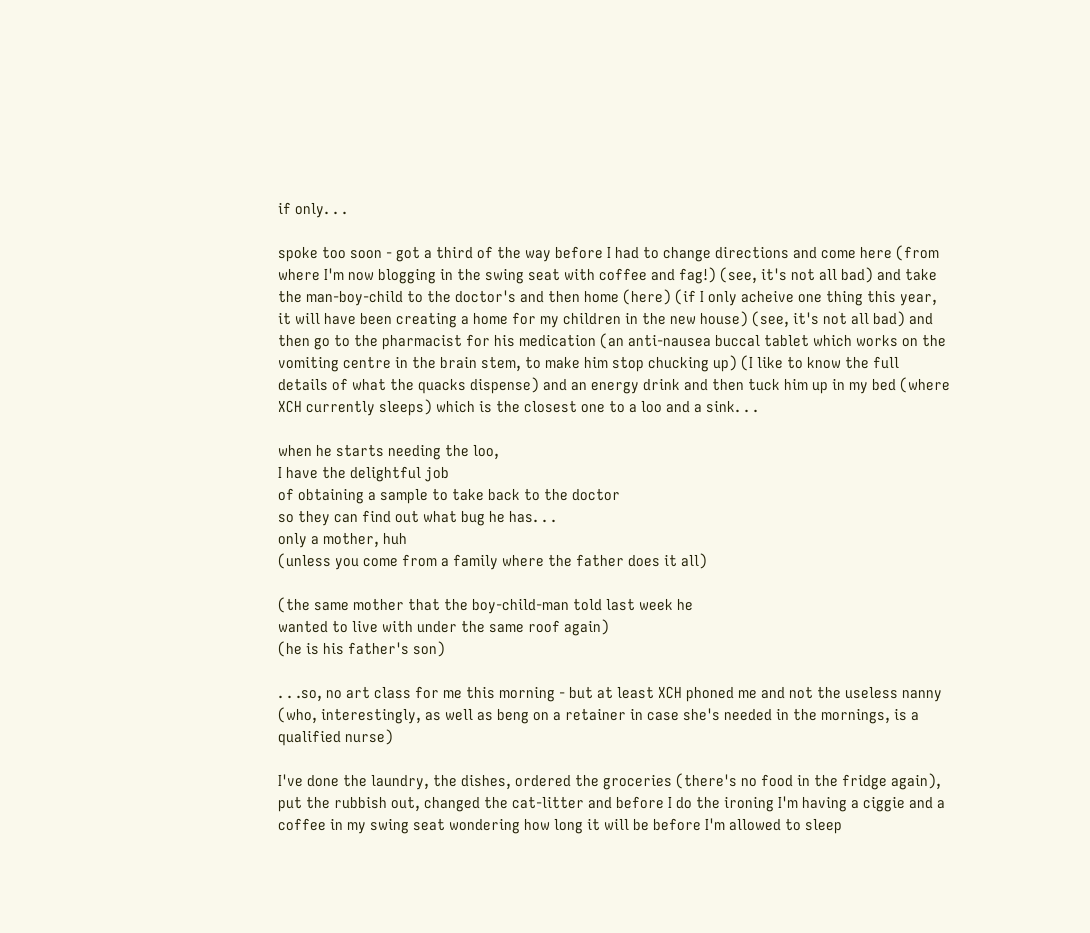if only. . .

spoke too soon - got a third of the way before I had to change directions and come here (from where I'm now blogging in the swing seat with coffee and fag!) (see, it's not all bad) and take the man-boy-child to the doctor's and then home (here) (if I only acheive one thing this year, it will have been creating a home for my children in the new house) (see, it's not all bad) and then go to the pharmacist for his medication (an anti-nausea buccal tablet which works on the vomiting centre in the brain stem, to make him stop chucking up) (I like to know the full details of what the quacks dispense) and an energy drink and then tuck him up in my bed (where XCH currently sleeps) which is the closest one to a loo and a sink. . .

when he starts needing the loo,
I have the delightful job
of obtaining a sample to take back to the doctor
so they can find out what bug he has. . .
only a mother, huh
(unless you come from a family where the father does it all)

(the same mother that the boy-child-man told last week he
wanted to live with under the same roof again)
(he is his father's son)

. . .so, no art class for me this morning - but at least XCH phoned me and not the useless nanny (who, interestingly, as well as beng on a retainer in case she's needed in the mornings, is a qualified nurse)

I've done the laundry, the dishes, ordered the groceries (there's no food in the fridge again), put the rubbish out, changed the cat-litter and before I do the ironing I'm having a ciggie and a coffee in my swing seat wondering how long it will be before I'm allowed to sleep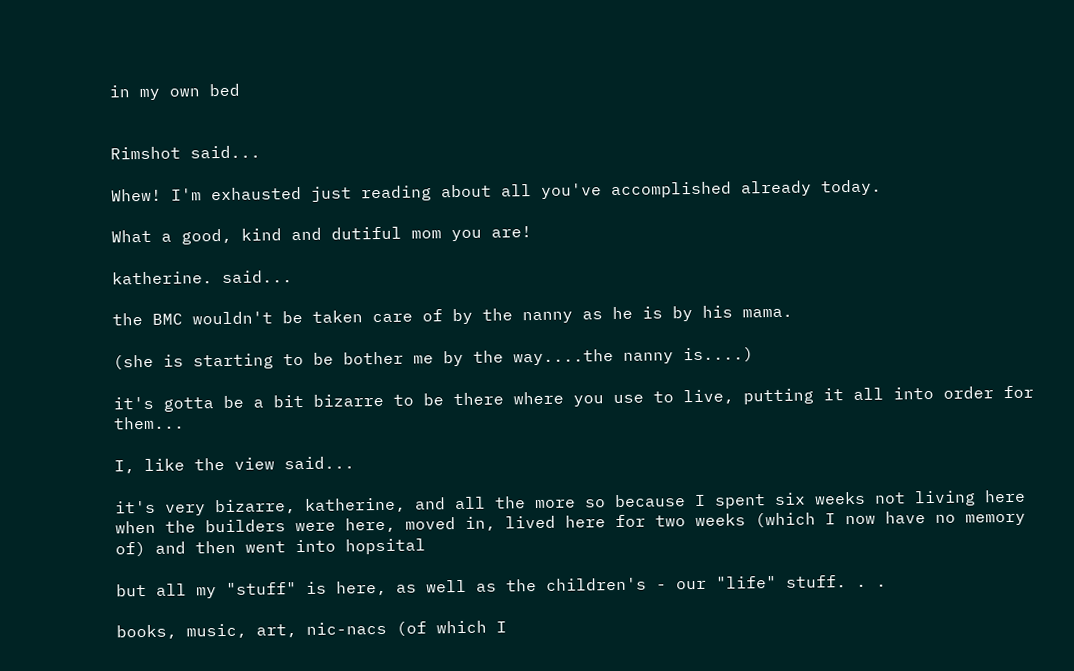in my own bed


Rimshot said...

Whew! I'm exhausted just reading about all you've accomplished already today.

What a good, kind and dutiful mom you are!

katherine. said...

the BMC wouldn't be taken care of by the nanny as he is by his mama.

(she is starting to be bother me by the way....the nanny is....)

it's gotta be a bit bizarre to be there where you use to live, putting it all into order for them...

I, like the view said...

it's very bizarre, katherine, and all the more so because I spent six weeks not living here when the builders were here, moved in, lived here for two weeks (which I now have no memory of) and then went into hopsital

but all my "stuff" is here, as well as the children's - our "life" stuff. . .

books, music, art, nic-nacs (of which I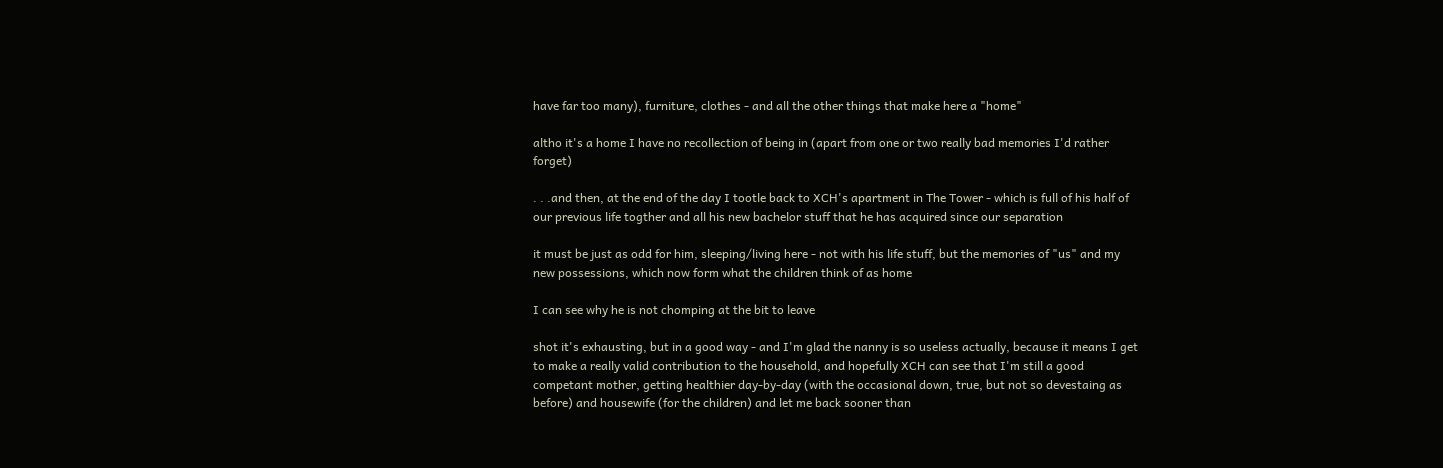have far too many), furniture, clothes - and all the other things that make here a "home"

altho it's a home I have no recollection of being in (apart from one or two really bad memories I'd rather forget)

. . .and then, at the end of the day I tootle back to XCH's apartment in The Tower - which is full of his half of our previous life togther and all his new bachelor stuff that he has acquired since our separation

it must be just as odd for him, sleeping/living here - not with his life stuff, but the memories of "us" and my new possessions, which now form what the children think of as home

I can see why he is not chomping at the bit to leave

shot it's exhausting, but in a good way - and I'm glad the nanny is so useless actually, because it means I get to make a really valid contribution to the household, and hopefully XCH can see that I'm still a good competant mother, getting healthier day-by-day (with the occasional down, true, but not so devestaing as before) and housewife (for the children) and let me back sooner than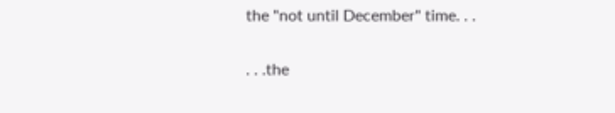the "not until December" time. . .

. . .the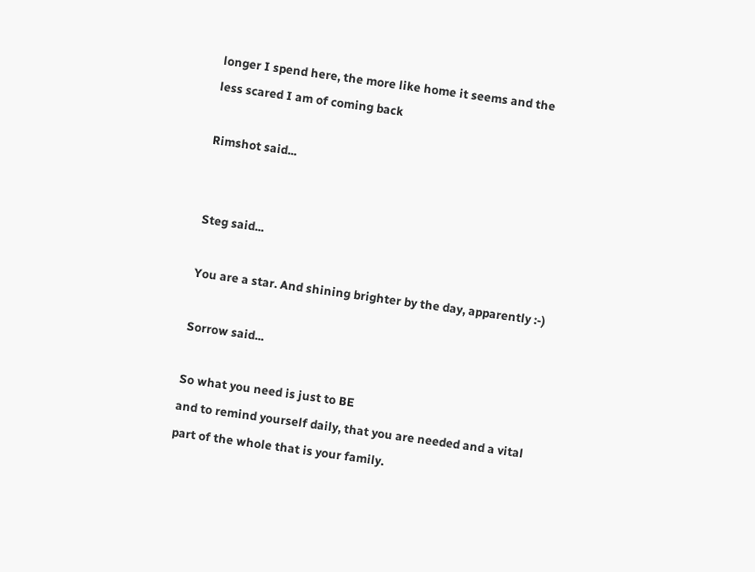longer I spend here, the more like home it seems and the less scared I am of coming back

Rimshot said...


Steg said...

You are a star. And shining brighter by the day, apparently :-)

Sorrow said...

So what you need is just to BE
and to remind yourself daily, that you are needed and a vital part of the whole that is your family.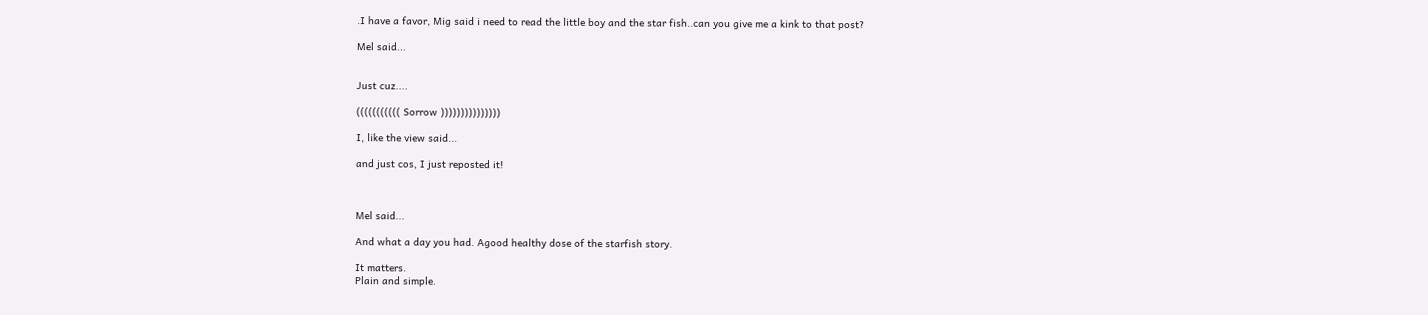.I have a favor, Mig said i need to read the little boy and the star fish..can you give me a kink to that post?

Mel said...


Just cuz....

((((((((((( Sorrow )))))))))))))))

I, like the view said...

and just cos, I just reposted it!



Mel said...

And what a day you had. Agood healthy dose of the starfish story.

It matters.
Plain and simple.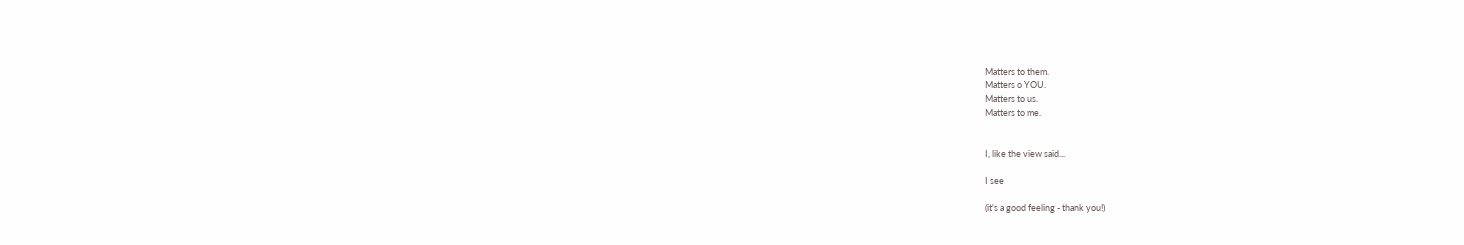Matters to them.
Matters o YOU.
Matters to us.
Matters to me.


I, like the view said...

I see

(it's a good feeling - thank you!)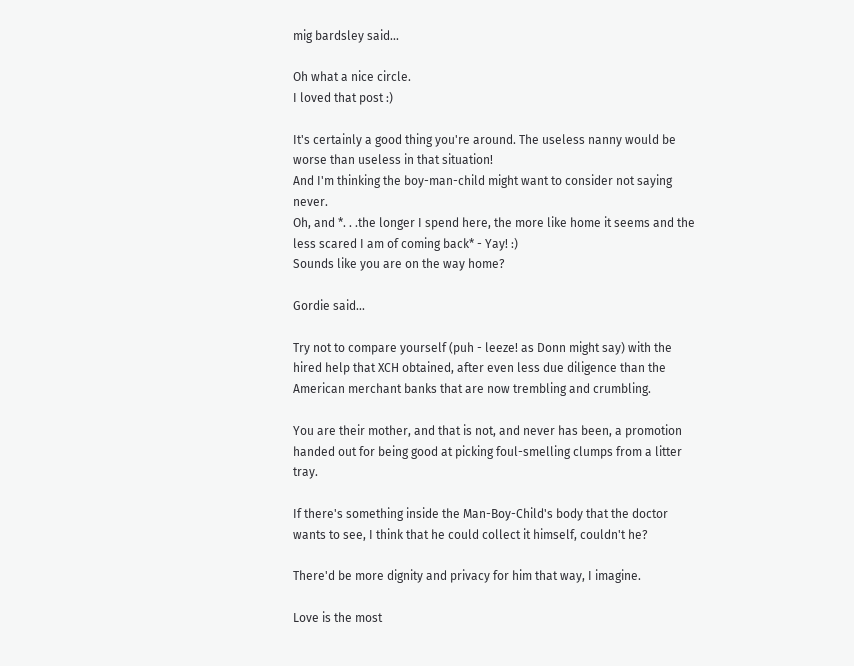mig bardsley said...

Oh what a nice circle.
I loved that post :)

It's certainly a good thing you're around. The useless nanny would be worse than useless in that situation!
And I'm thinking the boy-man-child might want to consider not saying never.
Oh, and *. . .the longer I spend here, the more like home it seems and the less scared I am of coming back* - Yay! :)
Sounds like you are on the way home?

Gordie said...

Try not to compare yourself (puh - leeze! as Donn might say) with the hired help that XCH obtained, after even less due diligence than the American merchant banks that are now trembling and crumbling.

You are their mother, and that is not, and never has been, a promotion handed out for being good at picking foul-smelling clumps from a litter tray.

If there's something inside the Man-Boy-Child's body that the doctor wants to see, I think that he could collect it himself, couldn't he?

There'd be more dignity and privacy for him that way, I imagine.

Love is the most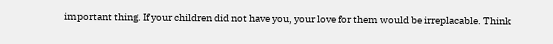important thing. If your children did not have you, your love for them would be irreplacable. Think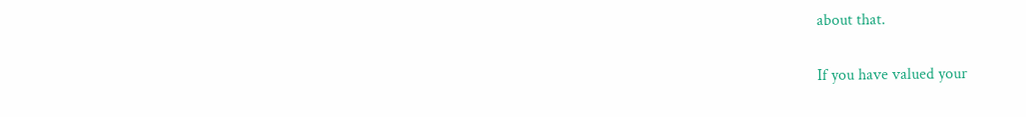about that.

If you have valued your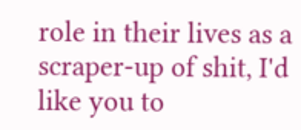role in their lives as a scraper-up of shit, I'd like you to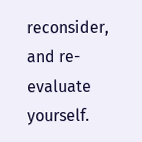reconsider, and re-evaluate yourself.